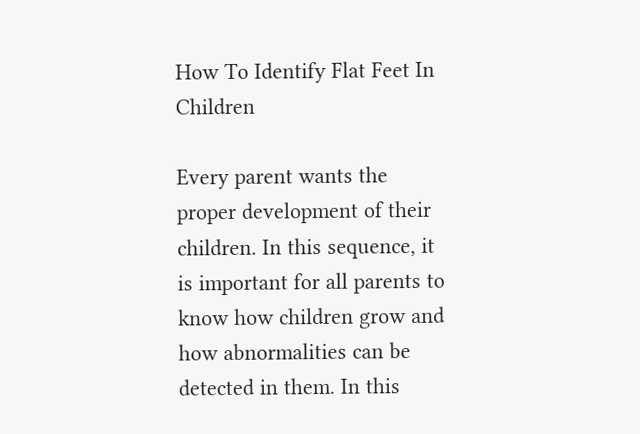How To Identify Flat Feet In Children

Every parent wants the proper development of their children. In this sequence, it is important for all parents to know how children grow and how abnormalities can be detected in them. In this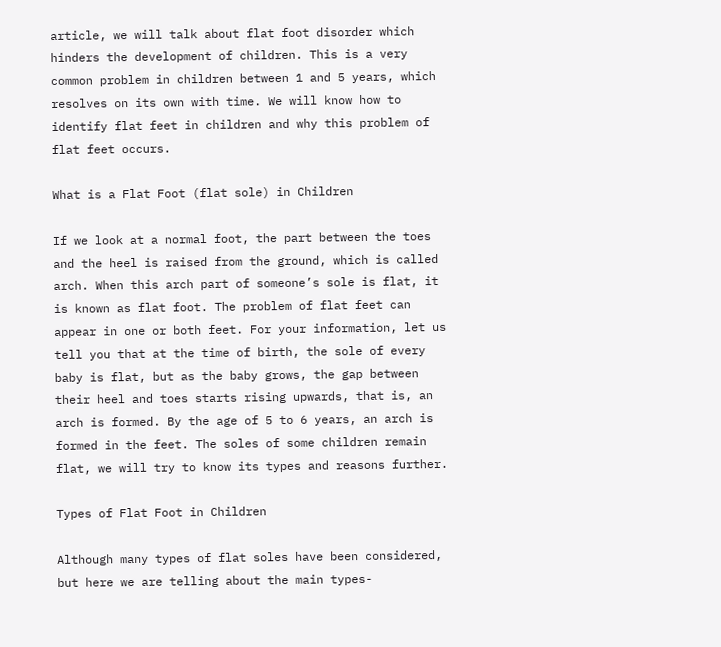article, we will talk about flat foot disorder which hinders the development of children. This is a very common problem in children between 1 and 5 years, which resolves on its own with time. We will know how to identify flat feet in children and why this problem of flat feet occurs.

What is a Flat Foot (flat sole) in Children

If we look at a normal foot, the part between the toes and the heel is raised from the ground, which is called arch. When this arch part of someone’s sole is flat, it is known as flat foot. The problem of flat feet can appear in one or both feet. For your information, let us tell you that at the time of birth, the sole of every baby is flat, but as the baby grows, the gap between their heel and toes starts rising upwards, that is, an arch is formed. By the age of 5 to 6 years, an arch is formed in the feet. The soles of some children remain flat, we will try to know its types and reasons further.

Types of Flat Foot in Children

Although many types of flat soles have been considered, but here we are telling about the main types-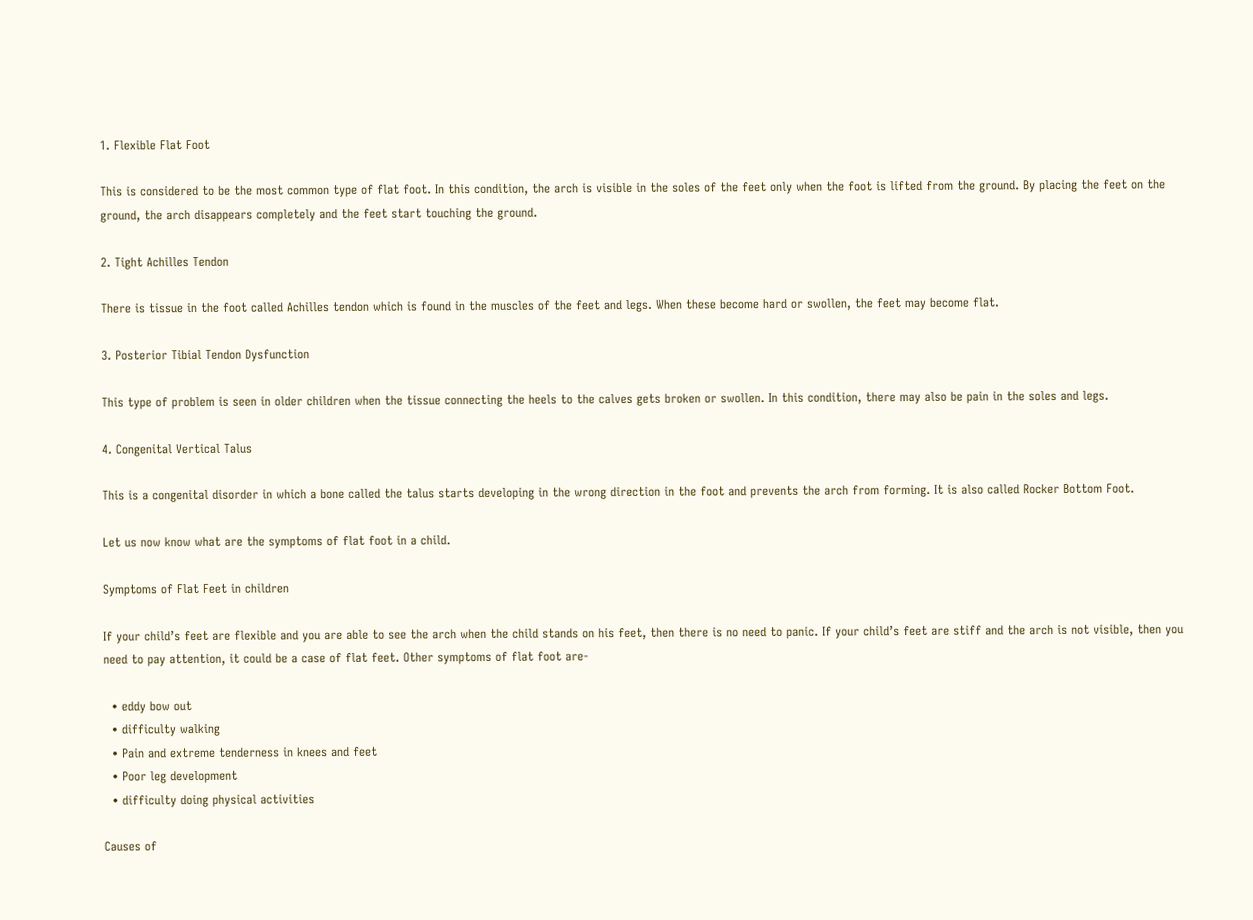1. Flexible Flat Foot

This is considered to be the most common type of flat foot. In this condition, the arch is visible in the soles of the feet only when the foot is lifted from the ground. By placing the feet on the ground, the arch disappears completely and the feet start touching the ground.

2. Tight Achilles Tendon

There is tissue in the foot called Achilles tendon which is found in the muscles of the feet and legs. When these become hard or swollen, the feet may become flat.

3. Posterior Tibial Tendon Dysfunction

This type of problem is seen in older children when the tissue connecting the heels to the calves gets broken or swollen. In this condition, there may also be pain in the soles and legs.

4. Congenital Vertical Talus

This is a congenital disorder in which a bone called the talus starts developing in the wrong direction in the foot and prevents the arch from forming. It is also called Rocker Bottom Foot.

Let us now know what are the symptoms of flat foot in a child.

Symptoms of Flat Feet in children

If your child’s feet are flexible and you are able to see the arch when the child stands on his feet, then there is no need to panic. If your child’s feet are stiff and the arch is not visible, then you need to pay attention, it could be a case of flat feet. Other symptoms of flat foot are-

  • eddy bow out
  • difficulty walking
  • Pain and extreme tenderness in knees and feet
  • Poor leg development
  • difficulty doing physical activities

Causes of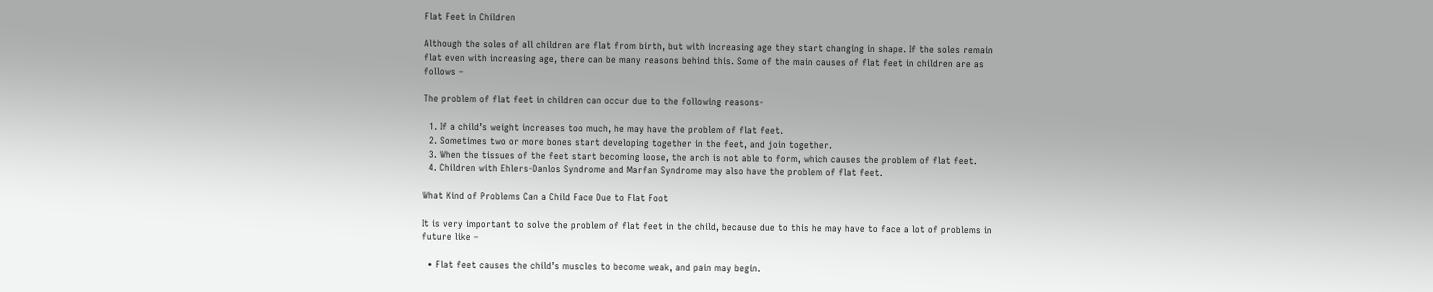Flat Feet in Children

Although the soles of all children are flat from birth, but with increasing age they start changing in shape. If the soles remain flat even with increasing age, there can be many reasons behind this. Some of the main causes of flat feet in children are as follows –

The problem of flat feet in children can occur due to the following reasons-

  1. If a child’s weight increases too much, he may have the problem of flat feet.
  2. Sometimes two or more bones start developing together in the feet, and join together.
  3. When the tissues of the feet start becoming loose, the arch is not able to form, which causes the problem of flat feet.
  4. Children with Ehlers-Danlos Syndrome and Marfan Syndrome may also have the problem of flat feet.

What Kind of Problems Can a Child Face Due to Flat Foot

It is very important to solve the problem of flat feet in the child, because due to this he may have to face a lot of problems in future like –

  • Flat feet causes the child’s muscles to become weak, and pain may begin.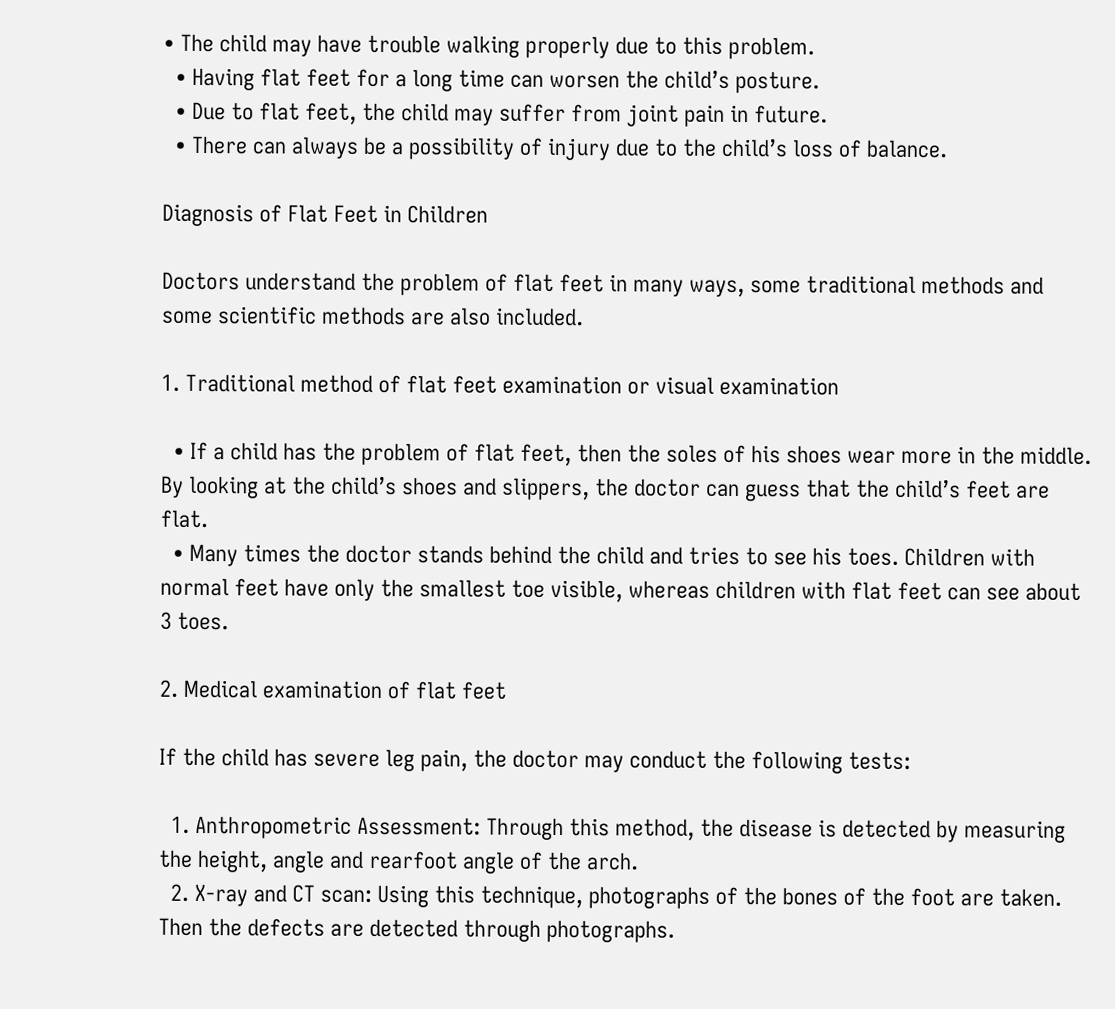• The child may have trouble walking properly due to this problem.
  • Having flat feet for a long time can worsen the child’s posture.
  • Due to flat feet, the child may suffer from joint pain in future.
  • There can always be a possibility of injury due to the child’s loss of balance.

Diagnosis of Flat Feet in Children

Doctors understand the problem of flat feet in many ways, some traditional methods and some scientific methods are also included.

1. Traditional method of flat feet examination or visual examination

  • If a child has the problem of flat feet, then the soles of his shoes wear more in the middle. By looking at the child’s shoes and slippers, the doctor can guess that the child’s feet are flat.
  • Many times the doctor stands behind the child and tries to see his toes. Children with normal feet have only the smallest toe visible, whereas children with flat feet can see about 3 toes.

2. Medical examination of flat feet

If the child has severe leg pain, the doctor may conduct the following tests:

  1. Anthropometric Assessment: Through this method, the disease is detected by measuring the height, angle and rearfoot angle of the arch.
  2. X-ray and CT scan: Using this technique, photographs of the bones of the foot are taken. Then the defects are detected through photographs.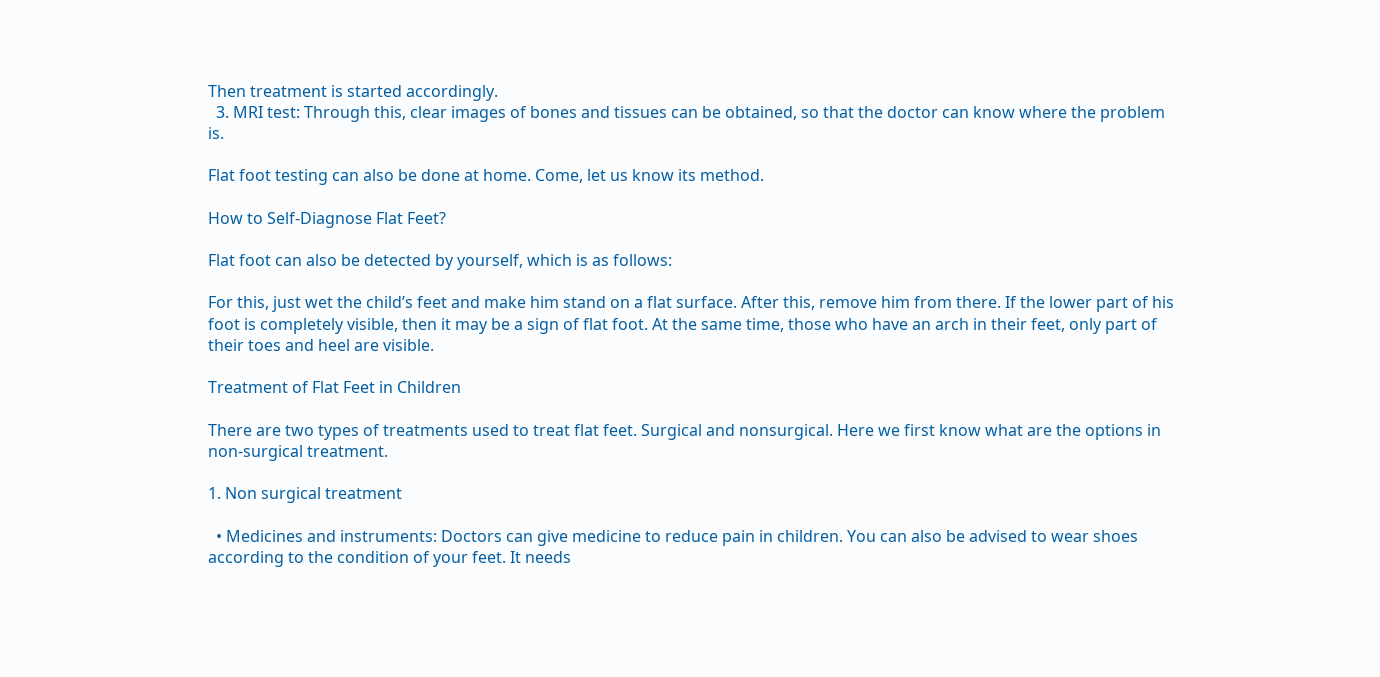Then treatment is started accordingly.
  3. MRI test: Through this, clear images of bones and tissues can be obtained, so that the doctor can know where the problem is.

Flat foot testing can also be done at home. Come, let us know its method.

How to Self-Diagnose Flat Feet?

Flat foot can also be detected by yourself, which is as follows:

For this, just wet the child’s feet and make him stand on a flat surface. After this, remove him from there. If the lower part of his foot is completely visible, then it may be a sign of flat foot. At the same time, those who have an arch in their feet, only part of their toes and heel are visible.

Treatment of Flat Feet in Children

There are two types of treatments used to treat flat feet. Surgical and nonsurgical. Here we first know what are the options in non-surgical treatment.

1. Non surgical treatment

  • Medicines and instruments: Doctors can give medicine to reduce pain in children. You can also be advised to wear shoes according to the condition of your feet. It needs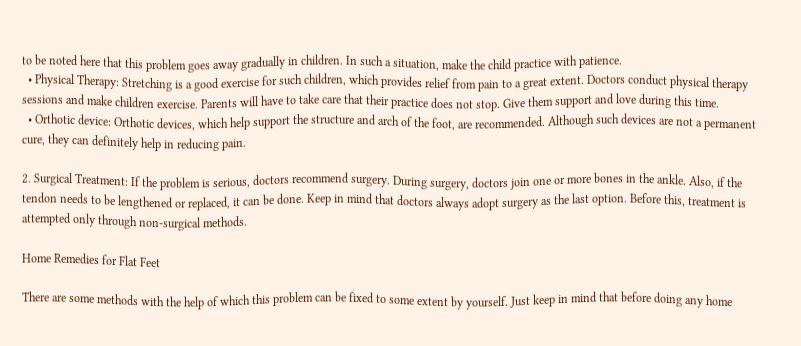to be noted here that this problem goes away gradually in children. In such a situation, make the child practice with patience.
  • Physical Therapy: Stretching is a good exercise for such children, which provides relief from pain to a great extent. Doctors conduct physical therapy sessions and make children exercise. Parents will have to take care that their practice does not stop. Give them support and love during this time.
  • Orthotic device: Orthotic devices, which help support the structure and arch of the foot, are recommended. Although such devices are not a permanent cure, they can definitely help in reducing pain.

2. Surgical Treatment: If the problem is serious, doctors recommend surgery. During surgery, doctors join one or more bones in the ankle. Also, if the tendon needs to be lengthened or replaced, it can be done. Keep in mind that doctors always adopt surgery as the last option. Before this, treatment is attempted only through non-surgical methods.

Home Remedies for Flat Feet

There are some methods with the help of which this problem can be fixed to some extent by yourself. Just keep in mind that before doing any home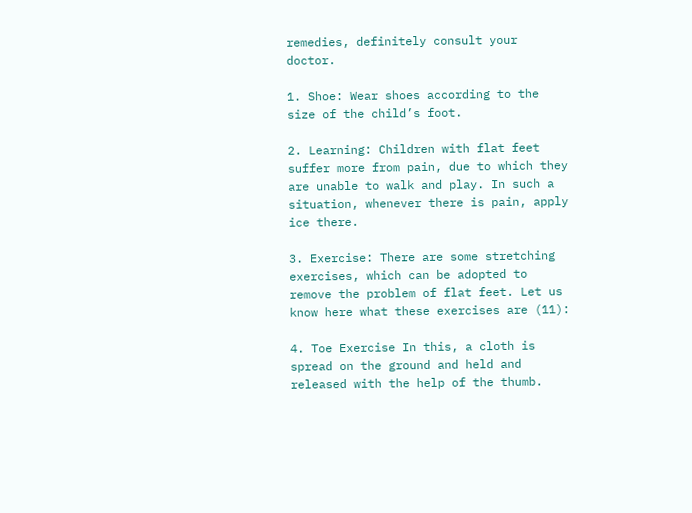remedies, definitely consult your doctor.

1. Shoe: Wear shoes according to the size of the child’s foot.

2. Learning: Children with flat feet suffer more from pain, due to which they are unable to walk and play. In such a situation, whenever there is pain, apply ice there.

3. Exercise: There are some stretching exercises, which can be adopted to remove the problem of flat feet. Let us know here what these exercises are (11):

4. Toe Exercise In this, a cloth is spread on the ground and held and released with the help of the thumb.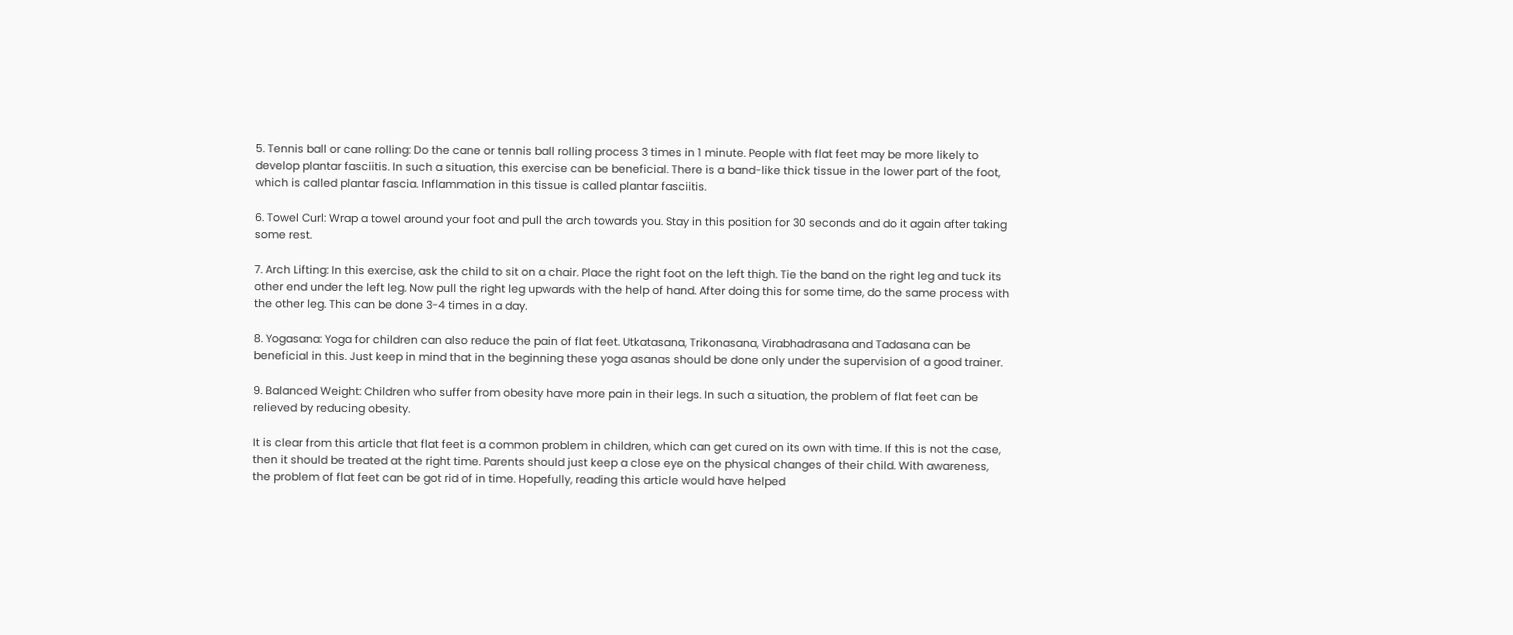5. Tennis ball or cane rolling: Do the cane or tennis ball rolling process 3 times in 1 minute. People with flat feet may be more likely to develop plantar fasciitis. In such a situation, this exercise can be beneficial. There is a band-like thick tissue in the lower part of the foot, which is called plantar fascia. Inflammation in this tissue is called plantar fasciitis.

6. Towel Curl: Wrap a towel around your foot and pull the arch towards you. Stay in this position for 30 seconds and do it again after taking some rest.

7. Arch Lifting: In this exercise, ask the child to sit on a chair. Place the right foot on the left thigh. Tie the band on the right leg and tuck its other end under the left leg. Now pull the right leg upwards with the help of hand. After doing this for some time, do the same process with the other leg. This can be done 3-4 times in a day.

8. Yogasana: Yoga for children can also reduce the pain of flat feet. Utkatasana, Trikonasana, Virabhadrasana and Tadasana can be beneficial in this. Just keep in mind that in the beginning these yoga asanas should be done only under the supervision of a good trainer.

9. Balanced Weight: Children who suffer from obesity have more pain in their legs. In such a situation, the problem of flat feet can be relieved by reducing obesity.

It is clear from this article that flat feet is a common problem in children, which can get cured on its own with time. If this is not the case, then it should be treated at the right time. Parents should just keep a close eye on the physical changes of their child. With awareness, the problem of flat feet can be got rid of in time. Hopefully, reading this article would have helped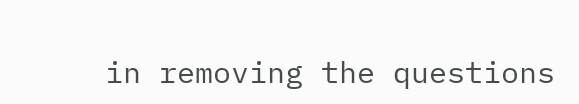in removing the questions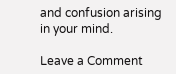and confusion arising in your mind.

Leave a Comment